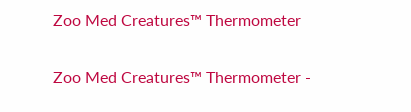Zoo Med Creatures™ Thermometer

Zoo Med Creatures™ Thermometer -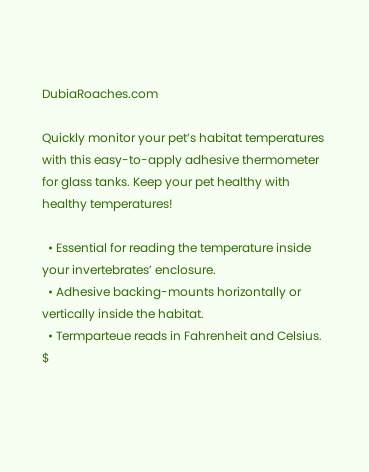DubiaRoaches.com

Quickly monitor your pet’s habitat temperatures with this easy-to-apply adhesive thermometer for glass tanks. Keep your pet healthy with healthy temperatures!

  • Essential for reading the temperature inside your invertebrates’ enclosure.
  • Adhesive backing-mounts horizontally or vertically inside the habitat.
  • Termparteue reads in Fahrenheit and Celsius.
$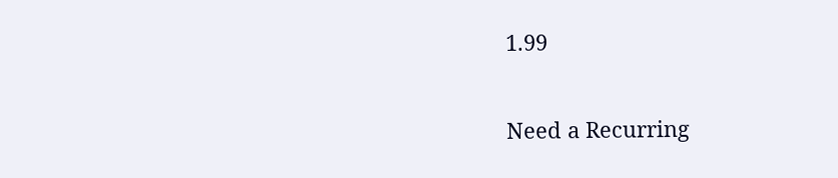1.99

Need a Recurring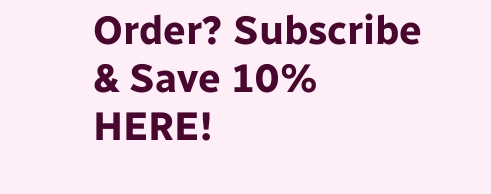Order? Subscribe & Save 10% HERE!